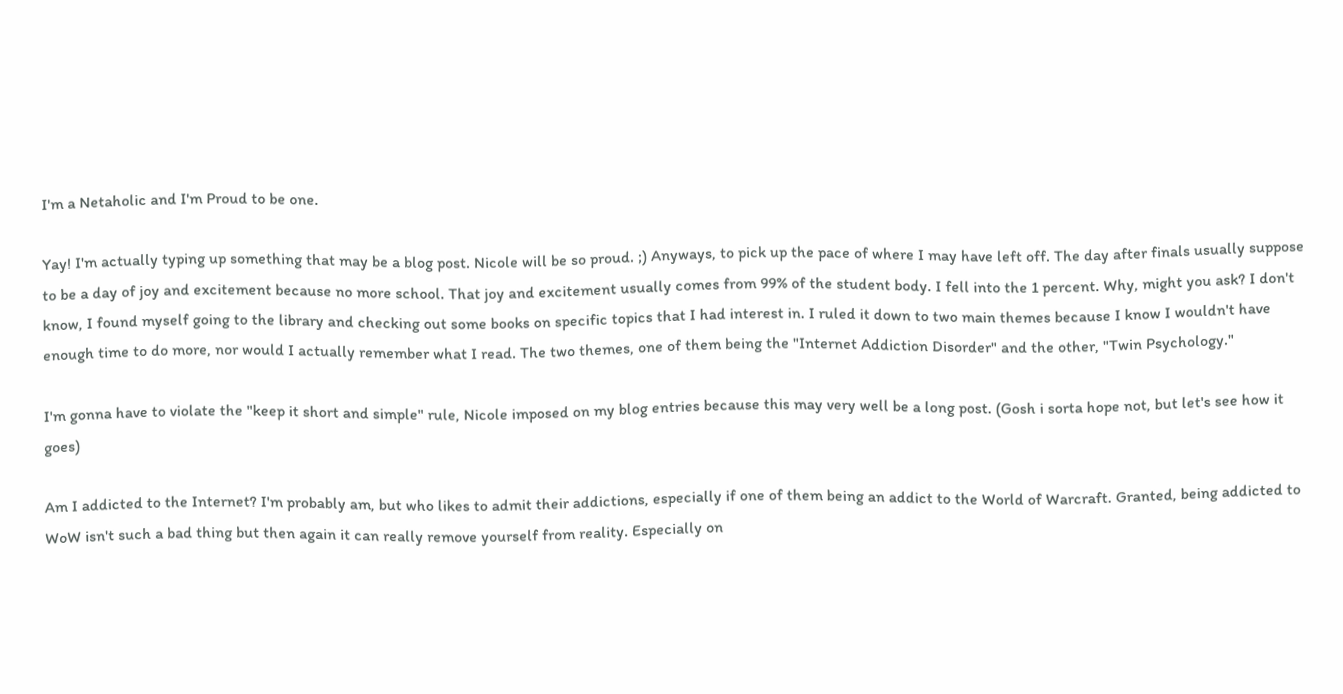I'm a Netaholic and I'm Proud to be one.

Yay! I'm actually typing up something that may be a blog post. Nicole will be so proud. ;) Anyways, to pick up the pace of where I may have left off. The day after finals usually suppose to be a day of joy and excitement because no more school. That joy and excitement usually comes from 99% of the student body. I fell into the 1 percent. Why, might you ask? I don't know, I found myself going to the library and checking out some books on specific topics that I had interest in. I ruled it down to two main themes because I know I wouldn't have enough time to do more, nor would I actually remember what I read. The two themes, one of them being the "Internet Addiction Disorder" and the other, "Twin Psychology."

I'm gonna have to violate the "keep it short and simple" rule, Nicole imposed on my blog entries because this may very well be a long post. (Gosh i sorta hope not, but let's see how it goes)

Am I addicted to the Internet? I'm probably am, but who likes to admit their addictions, especially if one of them being an addict to the World of Warcraft. Granted, being addicted to WoW isn't such a bad thing but then again it can really remove yourself from reality. Especially on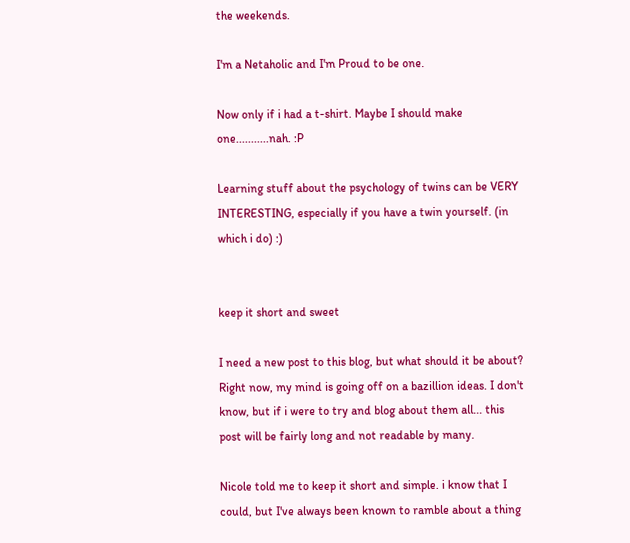the weekends.

I'm a Netaholic and I'm Proud to be one.

Now only if i had a t-shirt. Maybe I should make one...........nah. :P

Learning stuff about the psychology of twins can be VERY INTERESTING, especially if you have a twin yourself. (in which i do) :)


keep it short and sweet

I need a new post to this blog, but what should it be about? Right now, my mind is going off on a bazillion ideas. I don't know, but if i were to try and blog about them all... this post will be fairly long and not readable by many.

Nicole told me to keep it short and simple. i know that I could, but I've always been known to ramble about a thing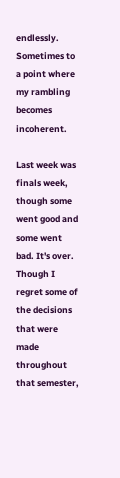endlessly. Sometimes to a point where my rambling becomes incoherent.

Last week was finals week, though some went good and some went bad. It's over. Though I regret some of the decisions that were made throughout that semester,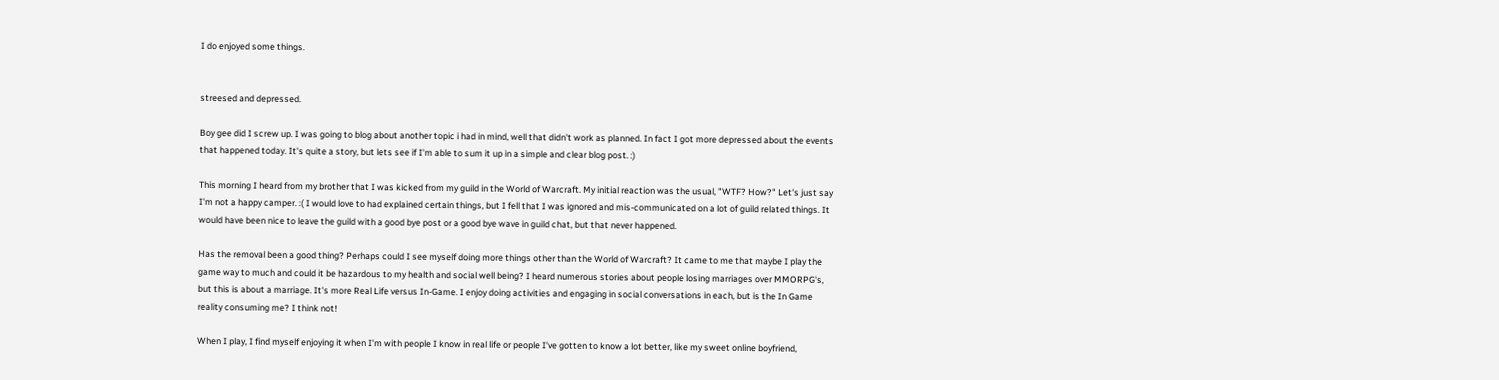I do enjoyed some things.


streesed and depressed.

Boy gee did I screw up. I was going to blog about another topic i had in mind, well that didn't work as planned. In fact I got more depressed about the events that happened today. It's quite a story, but lets see if I'm able to sum it up in a simple and clear blog post. :)

This morning I heard from my brother that I was kicked from my guild in the World of Warcraft. My initial reaction was the usual, "WTF? How?" Let's just say I'm not a happy camper. :( I would love to had explained certain things, but I fell that I was ignored and mis-communicated on a lot of guild related things. It would have been nice to leave the guild with a good bye post or a good bye wave in guild chat, but that never happened.

Has the removal been a good thing? Perhaps could I see myself doing more things other than the World of Warcraft? It came to me that maybe I play the game way to much and could it be hazardous to my health and social well being? I heard numerous stories about people losing marriages over MMORPG's, but this is about a marriage. It's more Real Life versus In-Game. I enjoy doing activities and engaging in social conversations in each, but is the In Game reality consuming me? I think not!

When I play, I find myself enjoying it when I'm with people I know in real life or people I've gotten to know a lot better, like my sweet online boyfriend,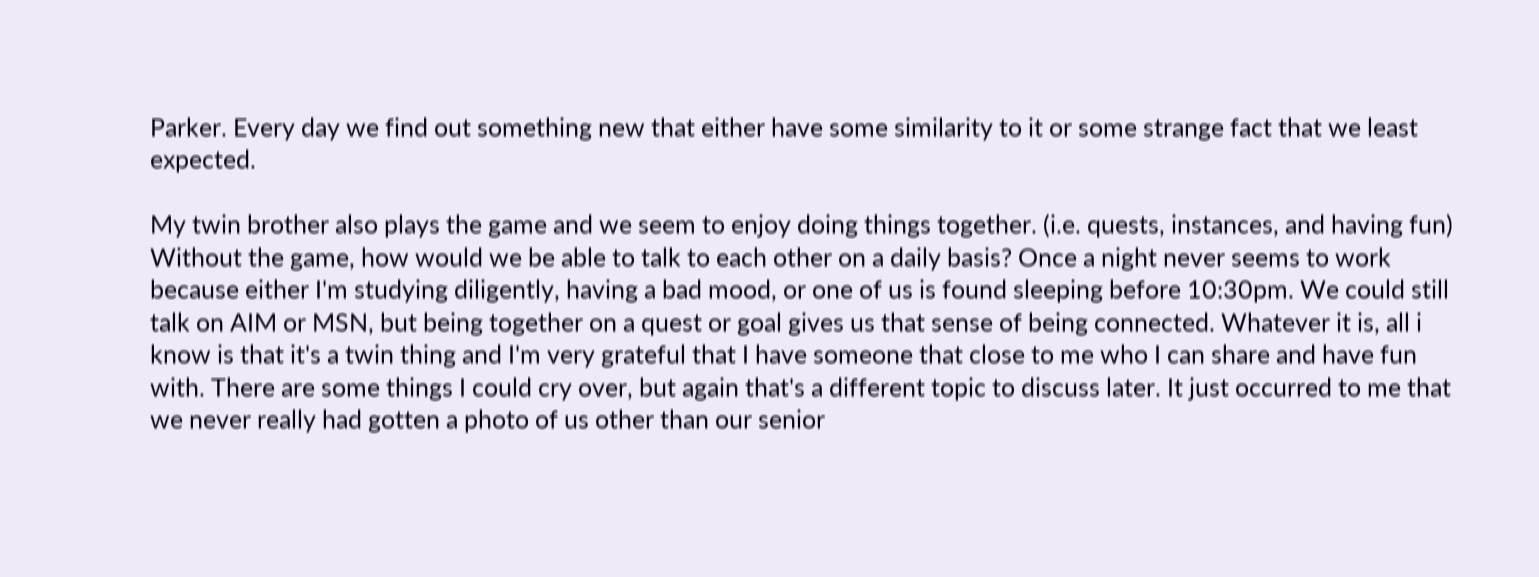Parker. Every day we find out something new that either have some similarity to it or some strange fact that we least expected.

My twin brother also plays the game and we seem to enjoy doing things together. (i.e. quests, instances, and having fun) Without the game, how would we be able to talk to each other on a daily basis? Once a night never seems to work because either I'm studying diligently, having a bad mood, or one of us is found sleeping before 10:30pm. We could still talk on AIM or MSN, but being together on a quest or goal gives us that sense of being connected. Whatever it is, all i know is that it's a twin thing and I'm very grateful that I have someone that close to me who I can share and have fun with. There are some things I could cry over, but again that's a different topic to discuss later. It just occurred to me that we never really had gotten a photo of us other than our senior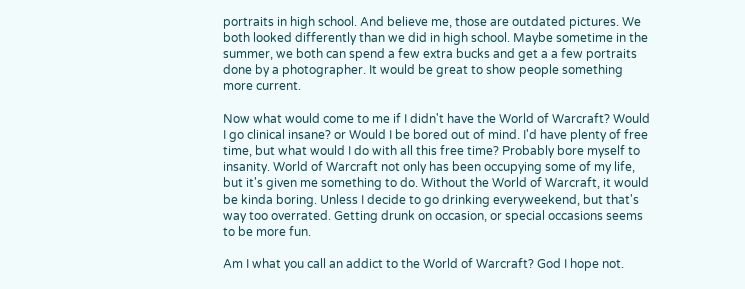portraits in high school. And believe me, those are outdated pictures. We both looked differently than we did in high school. Maybe sometime in the summer, we both can spend a few extra bucks and get a a few portraits done by a photographer. It would be great to show people something more current.

Now what would come to me if I didn't have the World of Warcraft? Would I go clinical insane? or Would I be bored out of mind. I'd have plenty of free time, but what would I do with all this free time? Probably bore myself to insanity. World of Warcraft not only has been occupying some of my life, but it's given me something to do. Without the World of Warcraft, it would be kinda boring. Unless I decide to go drinking everyweekend, but that's way too overrated. Getting drunk on occasion, or special occasions seems to be more fun.

Am I what you call an addict to the World of Warcraft? God I hope not.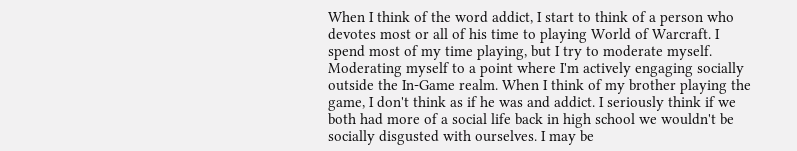When I think of the word addict, I start to think of a person who devotes most or all of his time to playing World of Warcraft. I spend most of my time playing, but I try to moderate myself. Moderating myself to a point where I'm actively engaging socially outside the In-Game realm. When I think of my brother playing the game, I don't think as if he was and addict. I seriously think if we both had more of a social life back in high school we wouldn't be socially disgusted with ourselves. I may be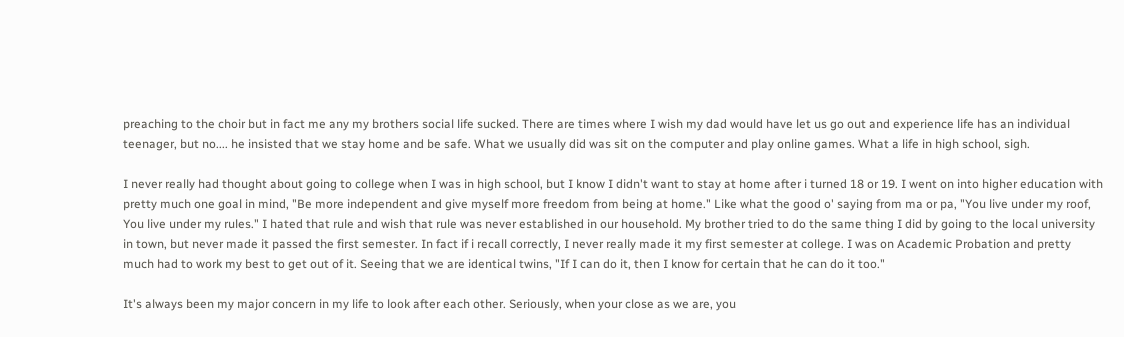preaching to the choir but in fact me any my brothers social life sucked. There are times where I wish my dad would have let us go out and experience life has an individual teenager, but no.... he insisted that we stay home and be safe. What we usually did was sit on the computer and play online games. What a life in high school, sigh.

I never really had thought about going to college when I was in high school, but I know I didn't want to stay at home after i turned 18 or 19. I went on into higher education with pretty much one goal in mind, "Be more independent and give myself more freedom from being at home." Like what the good o' saying from ma or pa, "You live under my roof, You live under my rules." I hated that rule and wish that rule was never established in our household. My brother tried to do the same thing I did by going to the local university in town, but never made it passed the first semester. In fact if i recall correctly, I never really made it my first semester at college. I was on Academic Probation and pretty much had to work my best to get out of it. Seeing that we are identical twins, "If I can do it, then I know for certain that he can do it too."

It's always been my major concern in my life to look after each other. Seriously, when your close as we are, you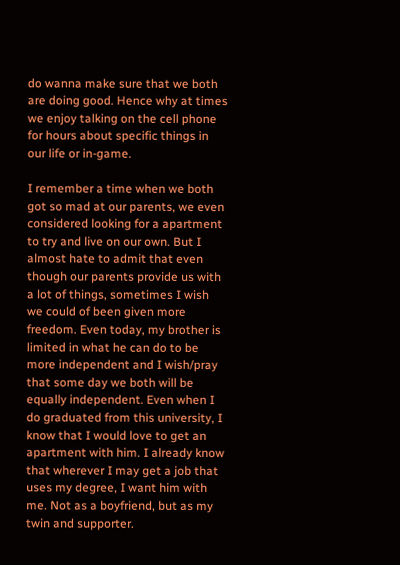do wanna make sure that we both are doing good. Hence why at times we enjoy talking on the cell phone for hours about specific things in our life or in-game.

I remember a time when we both got so mad at our parents, we even considered looking for a apartment to try and live on our own. But I almost hate to admit that even though our parents provide us with a lot of things, sometimes I wish we could of been given more freedom. Even today, my brother is limited in what he can do to be more independent and I wish/pray that some day we both will be equally independent. Even when I do graduated from this university, I know that I would love to get an apartment with him. I already know that wherever I may get a job that uses my degree, I want him with me. Not as a boyfriend, but as my twin and supporter.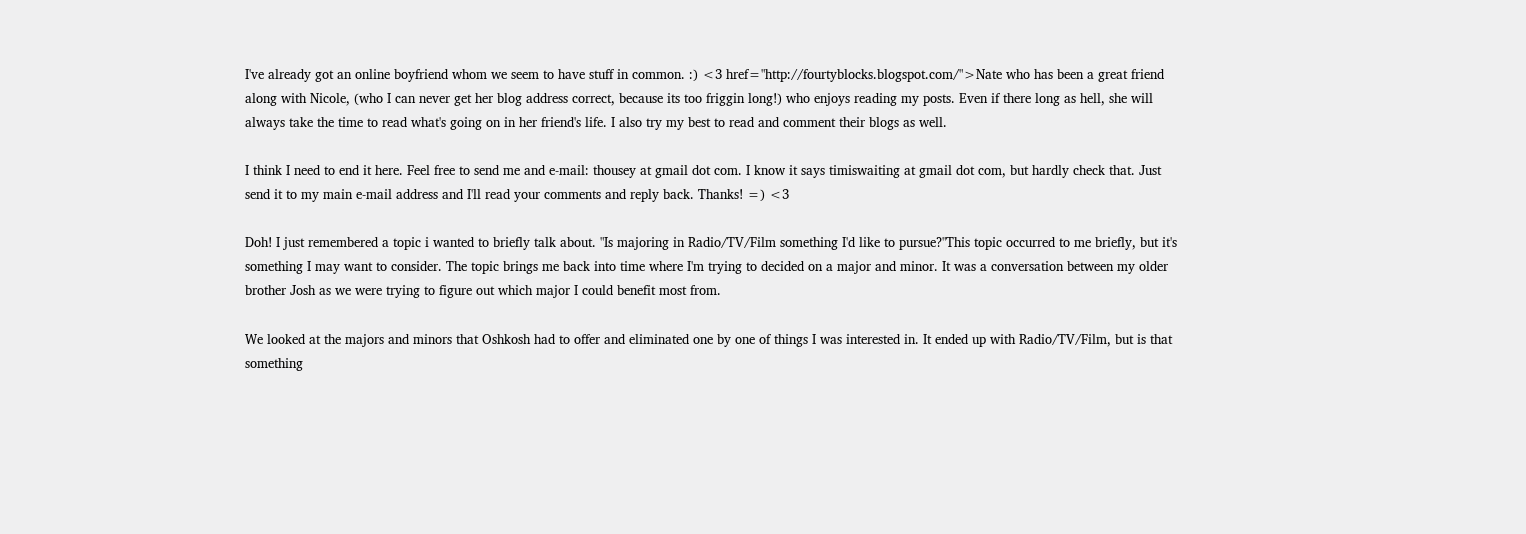I've already got an online boyfriend whom we seem to have stuff in common. :) <3 href="http://fourtyblocks.blogspot.com/">Nate who has been a great friend along with Nicole, (who I can never get her blog address correct, because its too friggin long!) who enjoys reading my posts. Even if there long as hell, she will always take the time to read what's going on in her friend's life. I also try my best to read and comment their blogs as well.

I think I need to end it here. Feel free to send me and e-mail: thousey at gmail dot com. I know it says timiswaiting at gmail dot com, but hardly check that. Just send it to my main e-mail address and I'll read your comments and reply back. Thanks! =) <3

Doh! I just remembered a topic i wanted to briefly talk about. "Is majoring in Radio/TV/Film something I'd like to pursue?"This topic occurred to me briefly, but it's something I may want to consider. The topic brings me back into time where I'm trying to decided on a major and minor. It was a conversation between my older brother Josh as we were trying to figure out which major I could benefit most from.

We looked at the majors and minors that Oshkosh had to offer and eliminated one by one of things I was interested in. It ended up with Radio/TV/Film, but is that something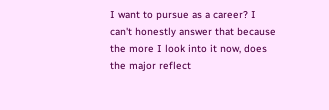I want to pursue as a career? I can't honestly answer that because the more I look into it now, does the major reflect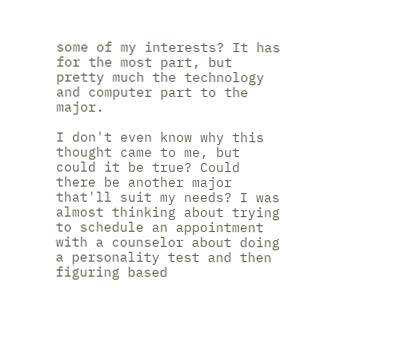some of my interests? It has for the most part, but pretty much the technology and computer part to the major.

I don't even know why this thought came to me, but could it be true? Could there be another major that'll suit my needs? I was almost thinking about trying to schedule an appointment with a counselor about doing a personality test and then figuring based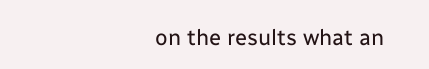on the results what an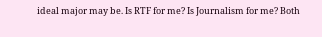ideal major may be. Is RTF for me? Is Journalism for me? Both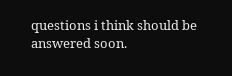questions i think should be answered soon.